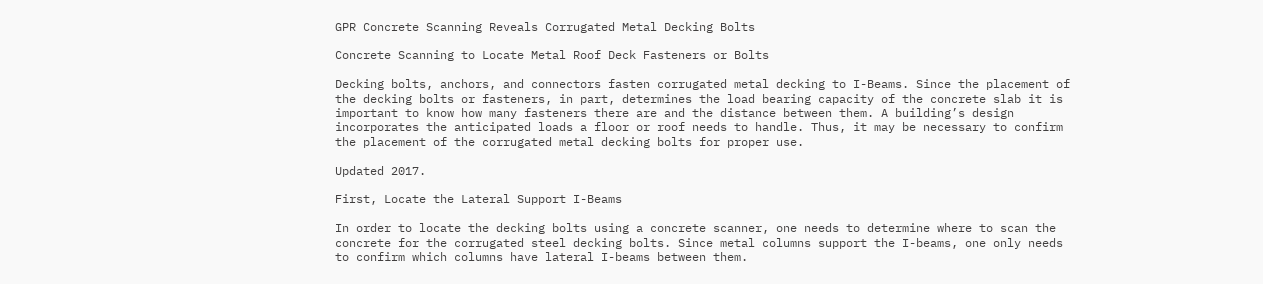GPR Concrete Scanning Reveals Corrugated Metal Decking Bolts

Concrete Scanning to Locate Metal Roof Deck Fasteners or Bolts

Decking bolts, anchors, and connectors fasten corrugated metal decking to I-Beams. Since the placement of the decking bolts or fasteners, in part, determines the load bearing capacity of the concrete slab it is important to know how many fasteners there are and the distance between them. A building’s design incorporates the anticipated loads a floor or roof needs to handle. Thus, it may be necessary to confirm the placement of the corrugated metal decking bolts for proper use.

Updated 2017.

First, Locate the Lateral Support I-Beams

In order to locate the decking bolts using a concrete scanner, one needs to determine where to scan the concrete for the corrugated steel decking bolts. Since metal columns support the I-beams, one only needs to confirm which columns have lateral I-beams between them.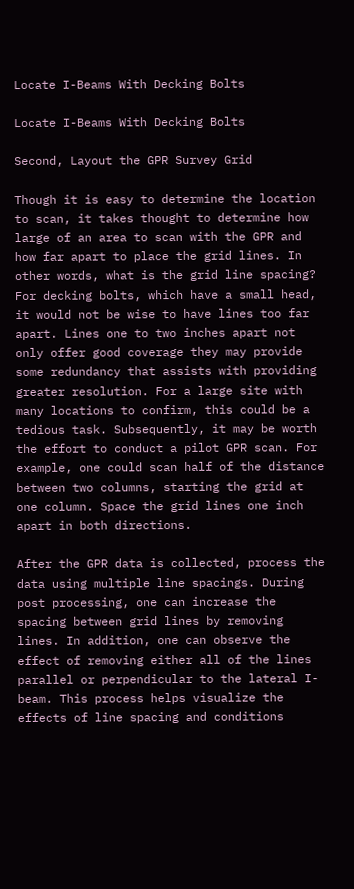Locate I-Beams With Decking Bolts

Locate I-Beams With Decking Bolts

Second, Layout the GPR Survey Grid

Though it is easy to determine the location to scan, it takes thought to determine how large of an area to scan with the GPR and how far apart to place the grid lines. In other words, what is the grid line spacing? For decking bolts, which have a small head, it would not be wise to have lines too far apart. Lines one to two inches apart not only offer good coverage they may provide some redundancy that assists with providing greater resolution. For a large site with many locations to confirm, this could be a tedious task. Subsequently, it may be worth the effort to conduct a pilot GPR scan. For example, one could scan half of the distance between two columns, starting the grid at one column. Space the grid lines one inch apart in both directions.

After the GPR data is collected, process the data using multiple line spacings. During post processing, one can increase the spacing between grid lines by removing lines. In addition, one can observe the effect of removing either all of the lines parallel or perpendicular to the lateral I-beam. This process helps visualize the effects of line spacing and conditions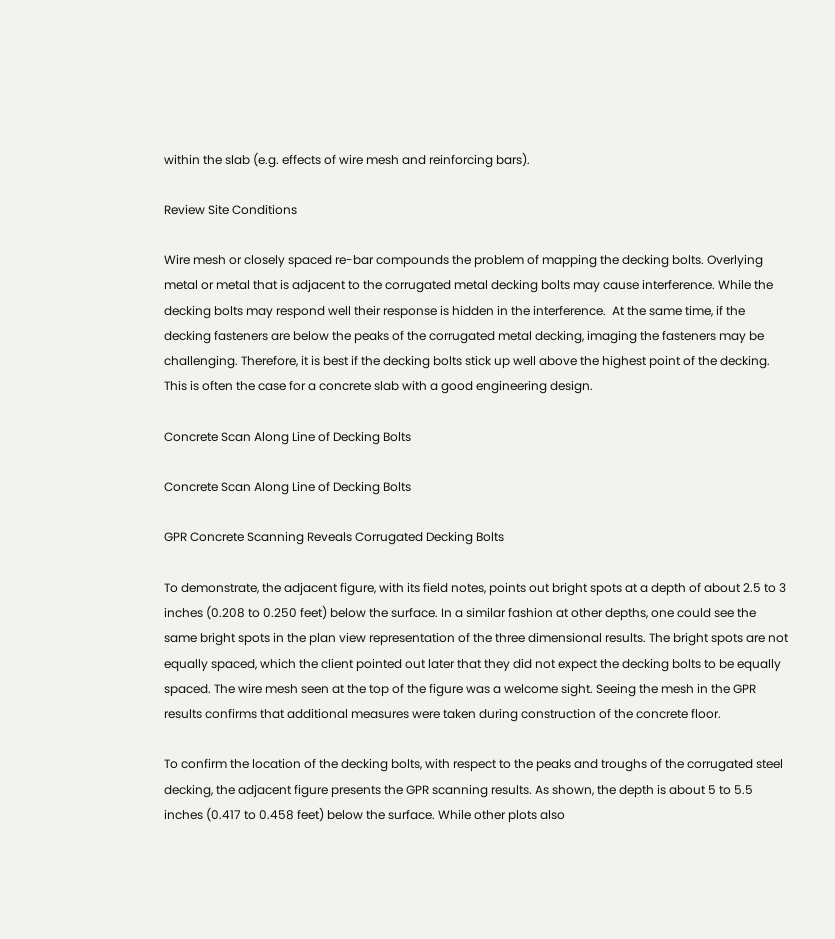within the slab (e.g. effects of wire mesh and reinforcing bars).

Review Site Conditions

Wire mesh or closely spaced re-bar compounds the problem of mapping the decking bolts. Overlying metal or metal that is adjacent to the corrugated metal decking bolts may cause interference. While the decking bolts may respond well their response is hidden in the interference.  At the same time, if the decking fasteners are below the peaks of the corrugated metal decking, imaging the fasteners may be challenging. Therefore, it is best if the decking bolts stick up well above the highest point of the decking. This is often the case for a concrete slab with a good engineering design.

Concrete Scan Along Line of Decking Bolts

Concrete Scan Along Line of Decking Bolts

GPR Concrete Scanning Reveals Corrugated Decking Bolts

To demonstrate, the adjacent figure, with its field notes, points out bright spots at a depth of about 2.5 to 3 inches (0.208 to 0.250 feet) below the surface. In a similar fashion at other depths, one could see the same bright spots in the plan view representation of the three dimensional results. The bright spots are not equally spaced, which the client pointed out later that they did not expect the decking bolts to be equally spaced. The wire mesh seen at the top of the figure was a welcome sight. Seeing the mesh in the GPR results confirms that additional measures were taken during construction of the concrete floor.

To confirm the location of the decking bolts, with respect to the peaks and troughs of the corrugated steel decking, the adjacent figure presents the GPR scanning results. As shown, the depth is about 5 to 5.5 inches (0.417 to 0.458 feet) below the surface. While other plots also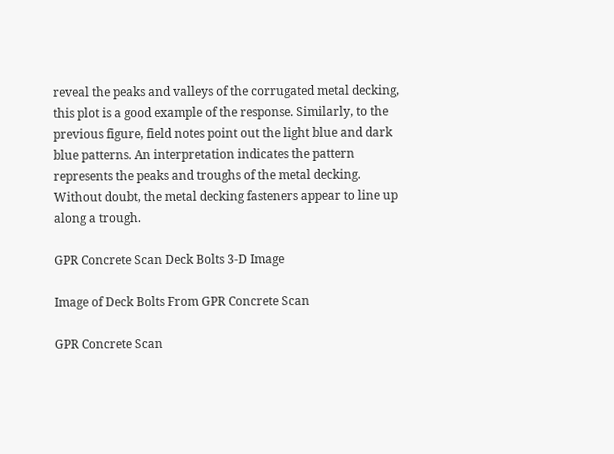reveal the peaks and valleys of the corrugated metal decking, this plot is a good example of the response. Similarly, to the previous figure, field notes point out the light blue and dark blue patterns. An interpretation indicates the pattern represents the peaks and troughs of the metal decking. Without doubt, the metal decking fasteners appear to line up along a trough.

GPR Concrete Scan Deck Bolts 3-D Image

Image of Deck Bolts From GPR Concrete Scan

GPR Concrete Scan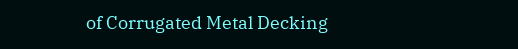of Corrugated Metal Decking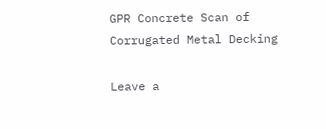GPR Concrete Scan of Corrugated Metal Decking

Leave a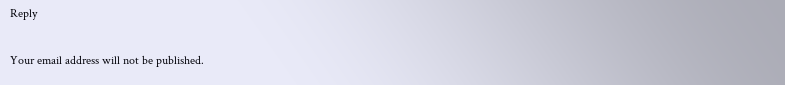Reply

Your email address will not be published.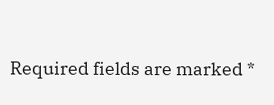Required fields are marked *